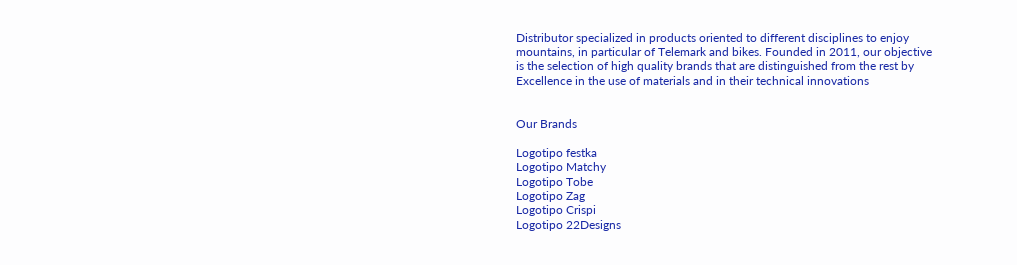Distributor specialized in products oriented to different disciplines to enjoy mountains, in particular of Telemark and bikes. Founded in 2011, our objective is the selection of high quality brands that are distinguished from the rest by Excellence in the use of materials and in their technical innovations


Our Brands

Logotipo festka
Logotipo Matchy
Logotipo Tobe
Logotipo Zag
Logotipo Crispi
Logotipo 22Designs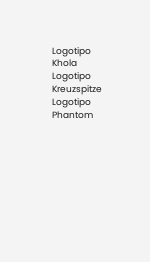Logotipo Khola
Logotipo Kreuzspitze
Logotipo Phantom